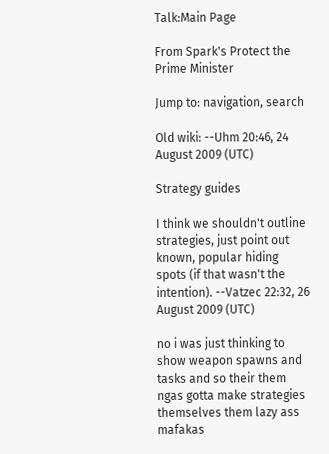Talk:Main Page

From Spark's Protect the Prime Minister

Jump to: navigation, search

Old wiki: --Uhm 20:46, 24 August 2009 (UTC)

Strategy guides

I think we shouldn't outline strategies, just point out known, popular hiding spots (if that wasn't the intention). --Vatzec 22:32, 26 August 2009 (UTC)

no i was just thinking to show weapon spawns and tasks and so their them ngas gotta make strategies themselves them lazy ass mafakas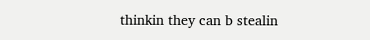thinkin they can b stealin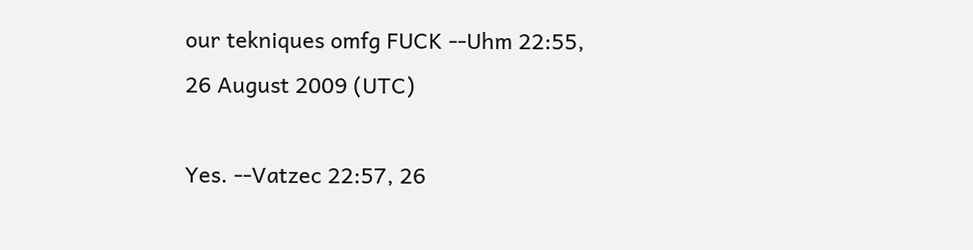our tekniques omfg FUCK --Uhm 22:55, 26 August 2009 (UTC)

Yes. --Vatzec 22:57, 26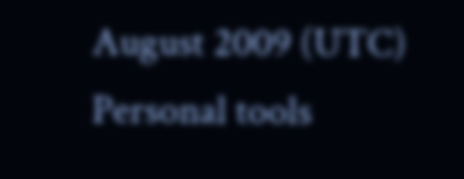August 2009 (UTC)
Personal tools